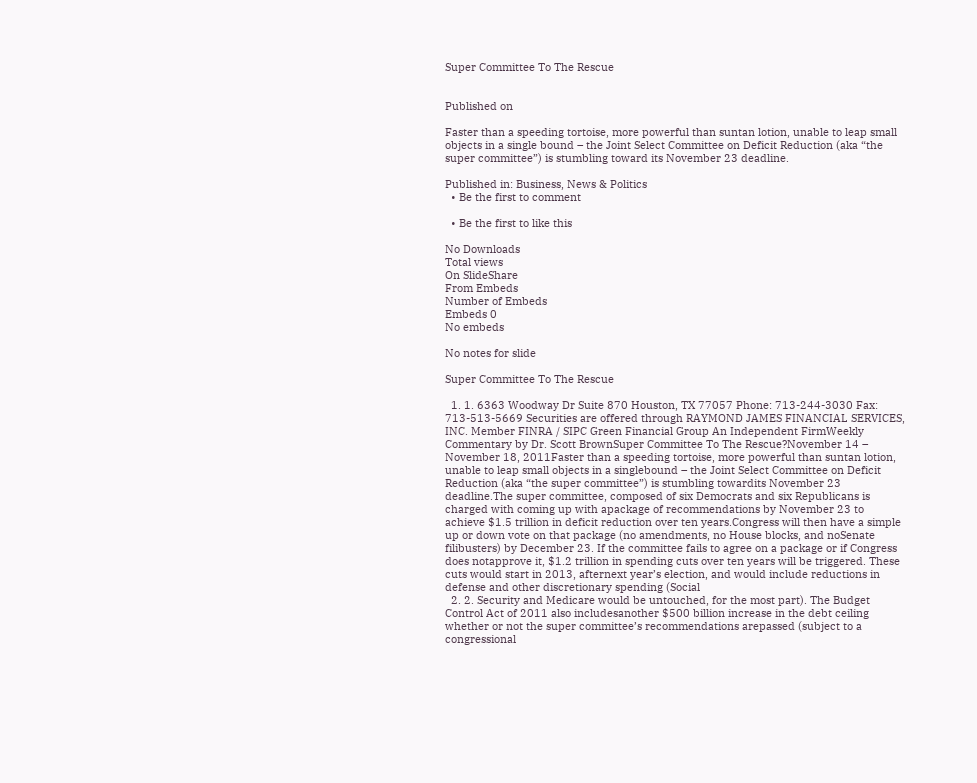Super Committee To The Rescue


Published on

Faster than a speeding tortoise, more powerful than suntan lotion, unable to leap small objects in a single bound – the Joint Select Committee on Deficit Reduction (aka “the super committee”) is stumbling toward its November 23 deadline.

Published in: Business, News & Politics
  • Be the first to comment

  • Be the first to like this

No Downloads
Total views
On SlideShare
From Embeds
Number of Embeds
Embeds 0
No embeds

No notes for slide

Super Committee To The Rescue

  1. 1. 6363 Woodway Dr Suite 870 Houston, TX 77057 Phone: 713-244-3030 Fax: 713-513-5669 Securities are offered through RAYMOND JAMES FINANCIAL SERVICES, INC. Member FINRA / SIPC Green Financial Group An Independent FirmWeekly Commentary by Dr. Scott BrownSuper Committee To The Rescue?November 14 – November 18, 2011Faster than a speeding tortoise, more powerful than suntan lotion, unable to leap small objects in a singlebound – the Joint Select Committee on Deficit Reduction (aka “the super committee”) is stumbling towardits November 23 deadline.The super committee, composed of six Democrats and six Republicans is charged with coming up with apackage of recommendations by November 23 to achieve $1.5 trillion in deficit reduction over ten years.Congress will then have a simple up or down vote on that package (no amendments, no House blocks, and noSenate filibusters) by December 23. If the committee fails to agree on a package or if Congress does notapprove it, $1.2 trillion in spending cuts over ten years will be triggered. These cuts would start in 2013, afternext year’s election, and would include reductions in defense and other discretionary spending (Social
  2. 2. Security and Medicare would be untouched, for the most part). The Budget Control Act of 2011 also includesanother $500 billion increase in the debt ceiling whether or not the super committee’s recommendations arepassed (subject to a congressional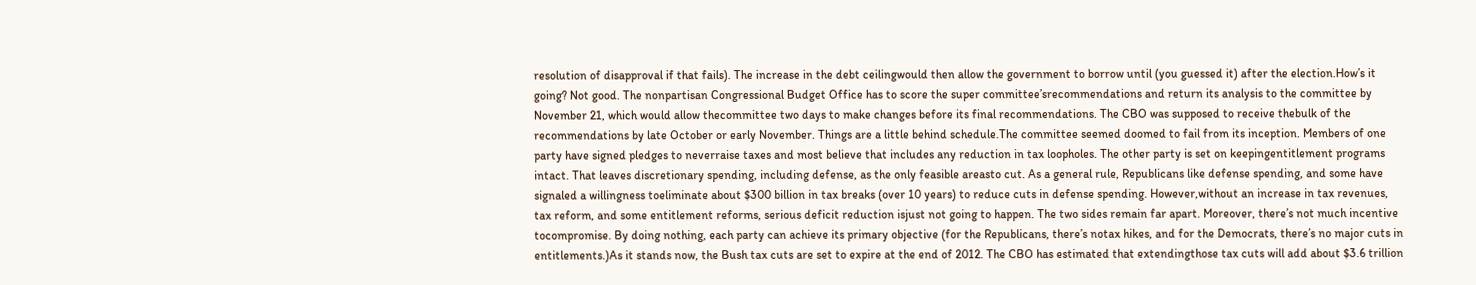resolution of disapproval if that fails). The increase in the debt ceilingwould then allow the government to borrow until (you guessed it) after the election.How’s it going? Not good. The nonpartisan Congressional Budget Office has to score the super committee’srecommendations and return its analysis to the committee by November 21, which would allow thecommittee two days to make changes before its final recommendations. The CBO was supposed to receive thebulk of the recommendations by late October or early November. Things are a little behind schedule.The committee seemed doomed to fail from its inception. Members of one party have signed pledges to neverraise taxes and most believe that includes any reduction in tax loopholes. The other party is set on keepingentitlement programs intact. That leaves discretionary spending, including defense, as the only feasible areasto cut. As a general rule, Republicans like defense spending, and some have signaled a willingness toeliminate about $300 billion in tax breaks (over 10 years) to reduce cuts in defense spending. However,without an increase in tax revenues, tax reform, and some entitlement reforms, serious deficit reduction isjust not going to happen. The two sides remain far apart. Moreover, there’s not much incentive tocompromise. By doing nothing, each party can achieve its primary objective (for the Republicans, there’s notax hikes, and for the Democrats, there’s no major cuts in entitlements.)As it stands now, the Bush tax cuts are set to expire at the end of 2012. The CBO has estimated that extendingthose tax cuts will add about $3.6 trillion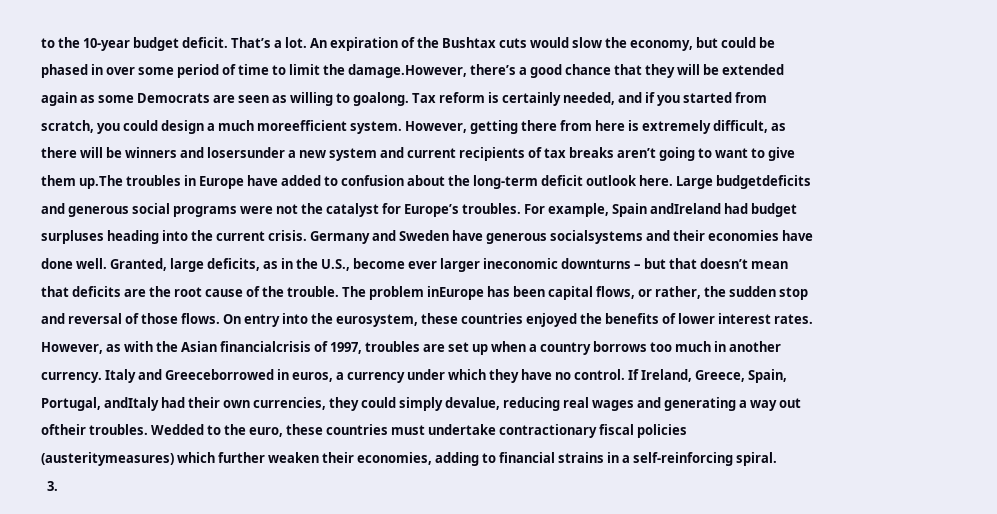to the 10-year budget deficit. That’s a lot. An expiration of the Bushtax cuts would slow the economy, but could be phased in over some period of time to limit the damage.However, there’s a good chance that they will be extended again as some Democrats are seen as willing to goalong. Tax reform is certainly needed, and if you started from scratch, you could design a much moreefficient system. However, getting there from here is extremely difficult, as there will be winners and losersunder a new system and current recipients of tax breaks aren’t going to want to give them up.The troubles in Europe have added to confusion about the long-term deficit outlook here. Large budgetdeficits and generous social programs were not the catalyst for Europe’s troubles. For example, Spain andIreland had budget surpluses heading into the current crisis. Germany and Sweden have generous socialsystems and their economies have done well. Granted, large deficits, as in the U.S., become ever larger ineconomic downturns – but that doesn’t mean that deficits are the root cause of the trouble. The problem inEurope has been capital flows, or rather, the sudden stop and reversal of those flows. On entry into the eurosystem, these countries enjoyed the benefits of lower interest rates. However, as with the Asian financialcrisis of 1997, troubles are set up when a country borrows too much in another currency. Italy and Greeceborrowed in euros, a currency under which they have no control. If Ireland, Greece, Spain, Portugal, andItaly had their own currencies, they could simply devalue, reducing real wages and generating a way out oftheir troubles. Wedded to the euro, these countries must undertake contractionary fiscal policies (austeritymeasures) which further weaken their economies, adding to financial strains in a self-reinforcing spiral.
  3.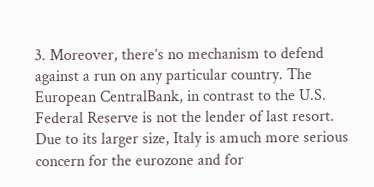3. Moreover, there’s no mechanism to defend against a run on any particular country. The European CentralBank, in contrast to the U.S. Federal Reserve is not the lender of last resort. Due to its larger size, Italy is amuch more serious concern for the eurozone and for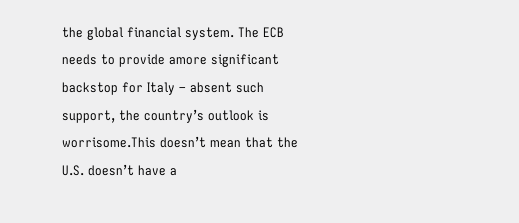the global financial system. The ECB needs to provide amore significant backstop for Italy – absent such support, the country’s outlook is worrisome.This doesn’t mean that the U.S. doesn’t have a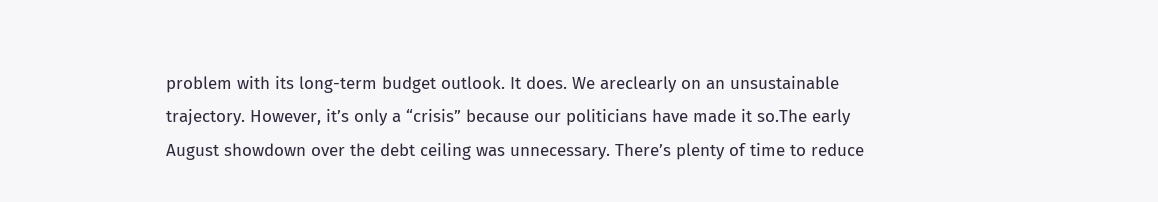problem with its long-term budget outlook. It does. We areclearly on an unsustainable trajectory. However, it’s only a “crisis” because our politicians have made it so.The early August showdown over the debt ceiling was unnecessary. There’s plenty of time to reduce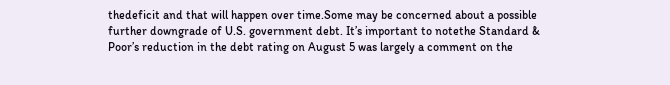thedeficit and that will happen over time.Some may be concerned about a possible further downgrade of U.S. government debt. It’s important to notethe Standard & Poor’s reduction in the debt rating on August 5 was largely a comment on the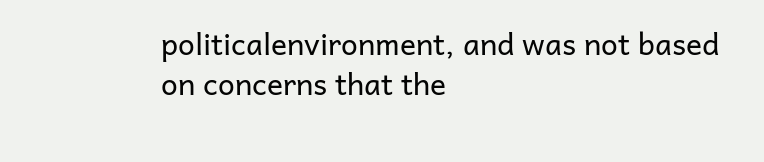politicalenvironment, and was not based on concerns that the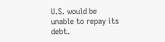U.S. would be unable to repay its debt.